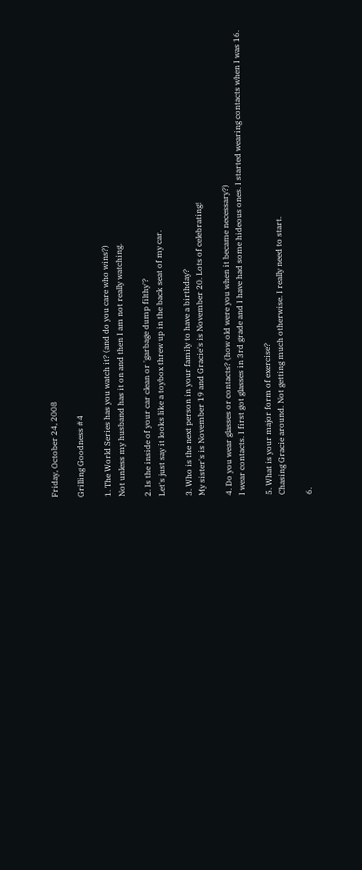Friday, October 24, 2008

Grilling Goodness #4

1. The World Series has you watch it? (and do you care who wins?)
Not unless my husband has it on and then I am not really watching.

2. Is the inside of your car clean or 'garbage dump filthy'?
Let's just say it looks like a toybox threw up in the back seat of my car.

3. Who is the next person in your family to have a birthday?
My sister's is November 19 and Gracie's is November 20. Lots of celebrating!

4. Do you wear glasses or contacts? (how old were you when it became necessary?)
I wear contacts. I first got glasses in 3rd grade and I have had some hideous ones. I started wearing contacts when I was 16.

5. What is your major form of exercise?
Chasing Gracie around. Not getting much otherwise. I really need to start.

6.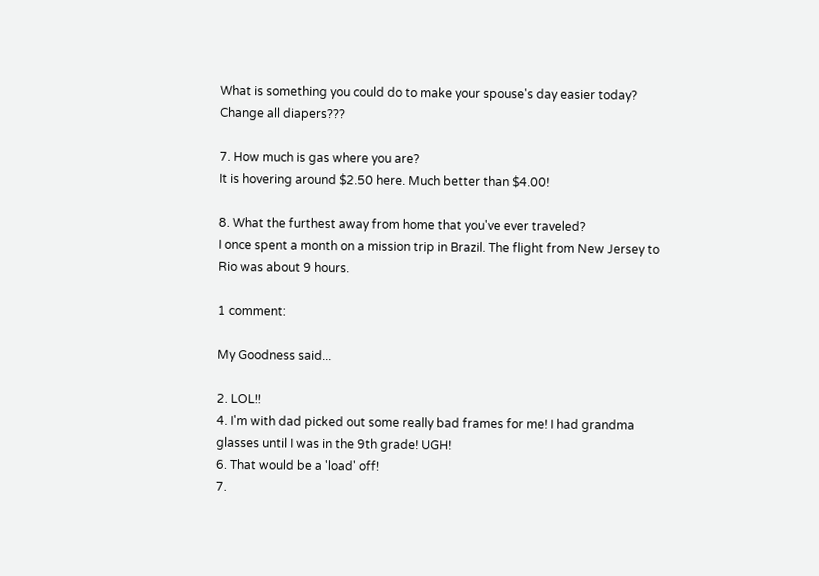What is something you could do to make your spouse's day easier today?
Change all diapers???

7. How much is gas where you are?
It is hovering around $2.50 here. Much better than $4.00!

8. What the furthest away from home that you've ever traveled?
I once spent a month on a mission trip in Brazil. The flight from New Jersey to Rio was about 9 hours.

1 comment:

My Goodness said...

2. LOL!!
4. I'm with dad picked out some really bad frames for me! I had grandma glasses until I was in the 9th grade! UGH!
6. That would be a 'load' off!
7.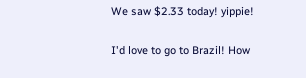We saw $2.33 today! yippie!

I'd love to go to Brazil! How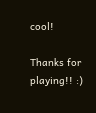cool!

Thanks for playing!! :)